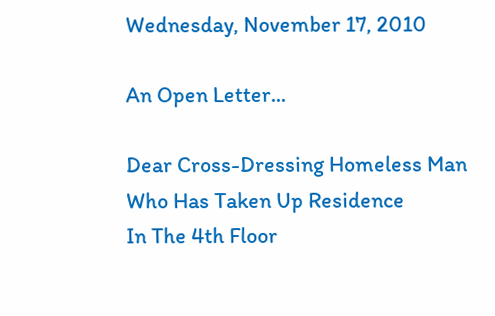Wednesday, November 17, 2010

An Open Letter...

Dear Cross-Dressing Homeless Man
Who Has Taken Up Residence
In The 4th Floor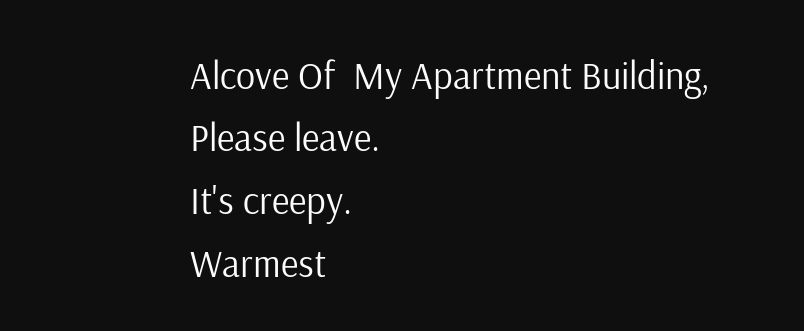Alcove Of  My Apartment Building,
Please leave.
It's creepy.
Warmest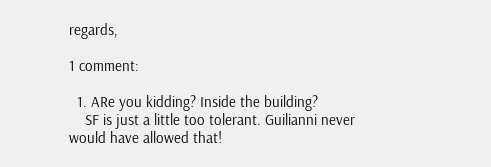regards,

1 comment:

  1. ARe you kidding? Inside the building?
    SF is just a little too tolerant. Guilianni never would have allowed that!